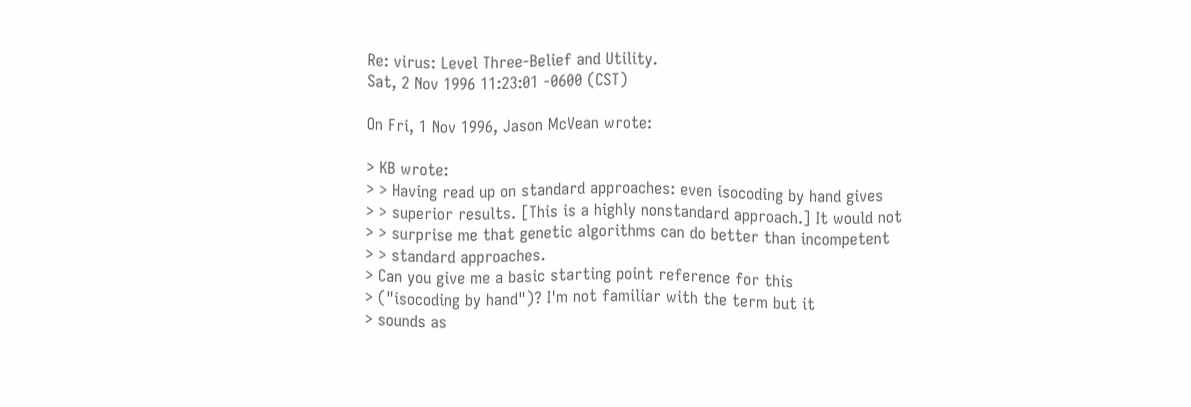Re: virus: Level Three-Belief and Utility.
Sat, 2 Nov 1996 11:23:01 -0600 (CST)

On Fri, 1 Nov 1996, Jason McVean wrote:

> KB wrote:
> > Having read up on standard approaches: even isocoding by hand gives
> > superior results. [This is a highly nonstandard approach.] It would not
> > surprise me that genetic algorithms can do better than incompetent
> > standard approaches.
> Can you give me a basic starting point reference for this
> ("isocoding by hand")? I'm not familiar with the term but it
> sounds as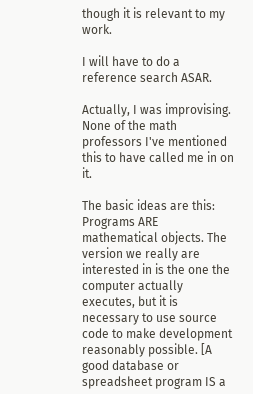though it is relevant to my work.

I will have to do a reference search ASAR.

Actually, I was improvising. None of the math professors I've mentioned
this to have called me in on it.

The basic ideas are this:
Programs ARE mathematical objects. The version we really are
interested in is the one the computer actually executes, but it is
necessary to use source code to make development reasonably possible. [A
good database or spreadsheet program IS a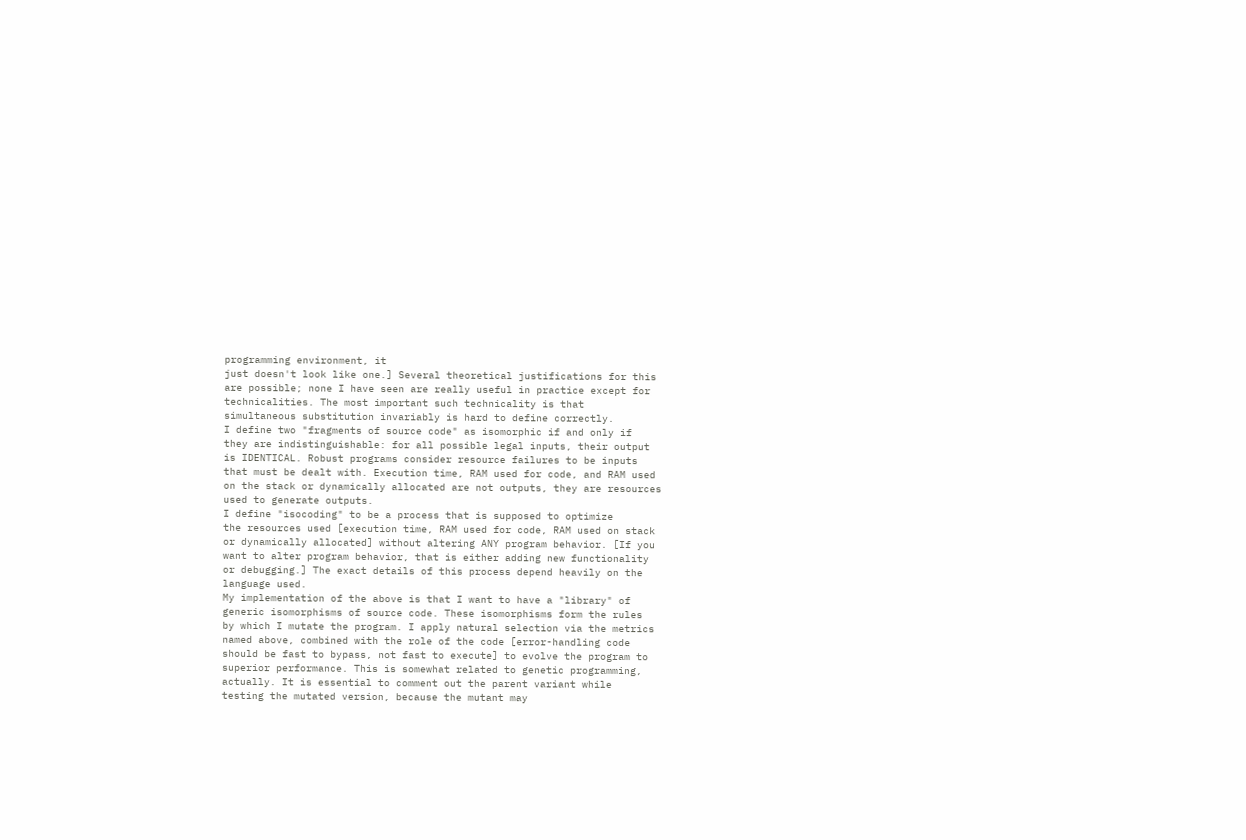programming environment, it
just doesn't look like one.] Several theoretical justifications for this
are possible; none I have seen are really useful in practice except for
technicalities. The most important such technicality is that
simultaneous substitution invariably is hard to define correctly.
I define two "fragments of source code" as isomorphic if and only if
they are indistinguishable: for all possible legal inputs, their output
is IDENTICAL. Robust programs consider resource failures to be inputs
that must be dealt with. Execution time, RAM used for code, and RAM used
on the stack or dynamically allocated are not outputs, they are resources
used to generate outputs.
I define "isocoding" to be a process that is supposed to optimize
the resources used [execution time, RAM used for code, RAM used on stack
or dynamically allocated] without altering ANY program behavior. [If you
want to alter program behavior, that is either adding new functionality
or debugging.] The exact details of this process depend heavily on the
language used.
My implementation of the above is that I want to have a "library" of
generic isomorphisms of source code. These isomorphisms form the rules
by which I mutate the program. I apply natural selection via the metrics
named above, combined with the role of the code [error-handling code
should be fast to bypass, not fast to execute] to evolve the program to
superior performance. This is somewhat related to genetic programming,
actually. It is essential to comment out the parent variant while
testing the mutated version, because the mutant may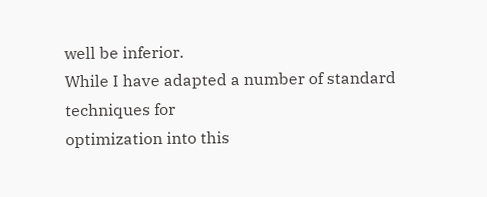well be inferior.
While I have adapted a number of standard techniques for
optimization into this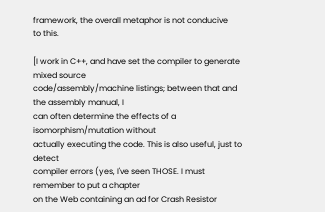framework, the overall metaphor is not conducive
to this.

[I work in C++, and have set the compiler to generate mixed source
code/assembly/machine listings; between that and the assembly manual, I
can often determine the effects of a isomorphism/mutation without
actually executing the code. This is also useful, just to detect
compiler errors (yes, I've seen THOSE. I must remember to put a chapter
on the Web containing an ad for Crash Resistor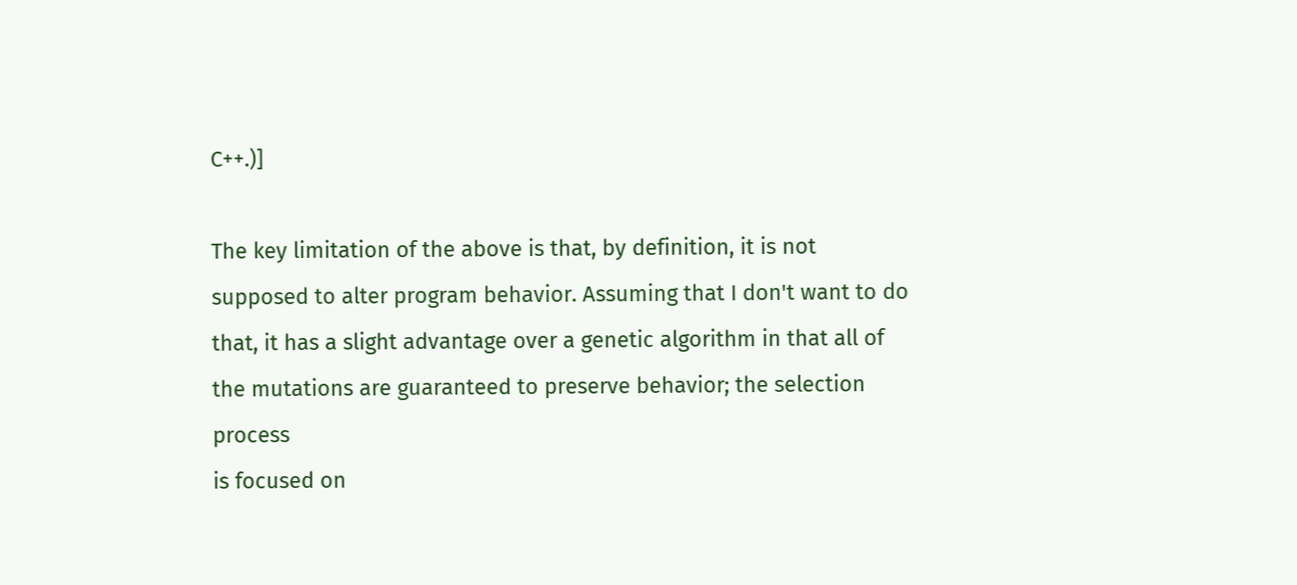C++.)]

The key limitation of the above is that, by definition, it is not
supposed to alter program behavior. Assuming that I don't want to do
that, it has a slight advantage over a genetic algorithm in that all of
the mutations are guaranteed to preserve behavior; the selection process
is focused on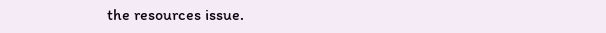the resources issue.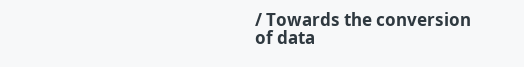/ Towards the conversion of data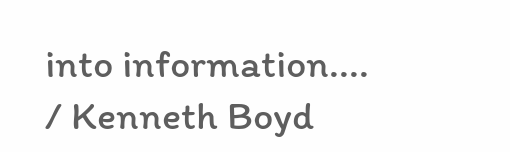into information....
/ Kenneth Boyd